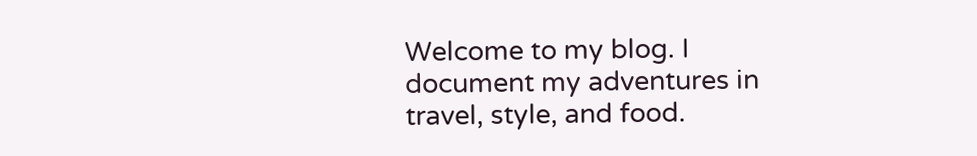Welcome to my blog. I document my adventures in travel, style, and food.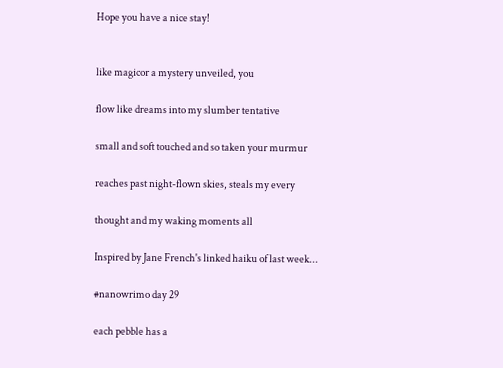Hope you have a nice stay!


like magicor a mystery unveiled, you

flow like dreams into my slumber tentative

small and soft touched and so taken your murmur

reaches past night-flown skies, steals my every

thought and my waking moments all

Inspired by Jane French's linked haiku of last week...

#nanowrimo day 29

each pebble has a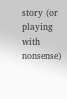story (or playing with nonsense)